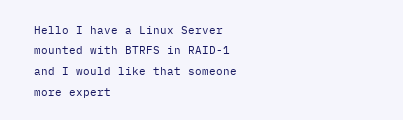Hello I have a Linux Server mounted with BTRFS in RAID-1 and I would like that someone more expert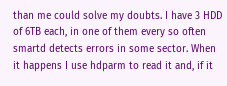than me could solve my doubts. I have 3 HDD of 6TB each, in one of them every so often smartd detects errors in some sector. When it happens I use hdparm to read it and, if it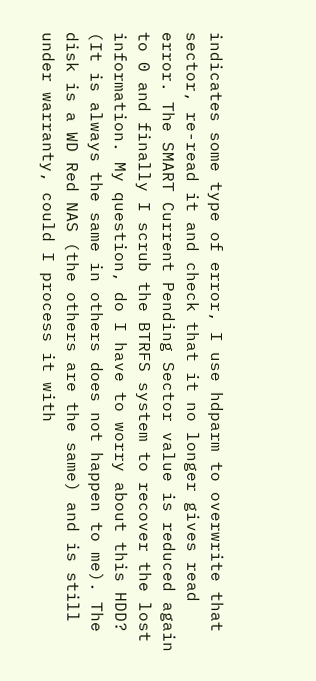indicates some type of error, I use hdparm to overwrite that sector, re-read it and check that it no longer gives read error. The SMART Current Pending Sector value is reduced again to 0 and finally I scrub the BTRFS system to recover the lost information. My question, do I have to worry about this HDD? (It is always the same in others does not happen to me). The disk is a WD Red NAS (the others are the same) and is still under warranty, could I process it with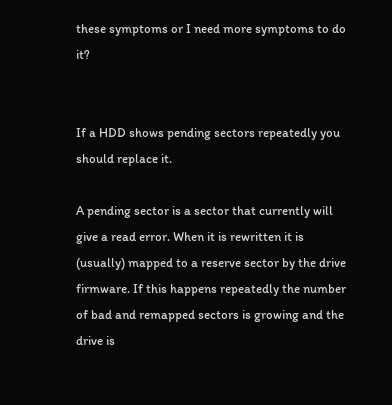these symptoms or I need more symptoms to do it?


If a HDD shows pending sectors repeatedly you should replace it.

A pending sector is a sector that currently will give a read error. When it is rewritten it is (usually) mapped to a reserve sector by the drive firmware. If this happens repeatedly the number of bad and remapped sectors is growing and the drive is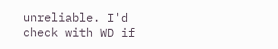unreliable. I'd check with WD if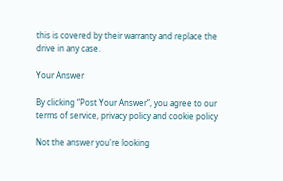this is covered by their warranty and replace the drive in any case.

Your Answer

By clicking “Post Your Answer”, you agree to our terms of service, privacy policy and cookie policy

Not the answer you're looking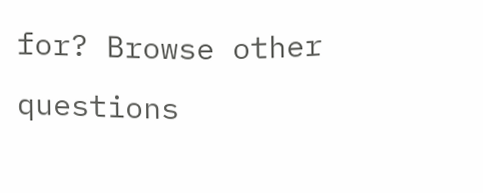for? Browse other questions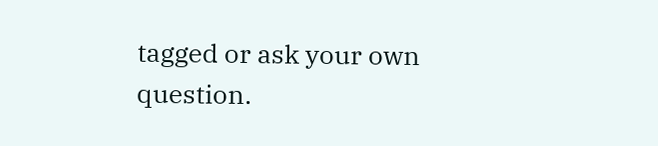tagged or ask your own question.